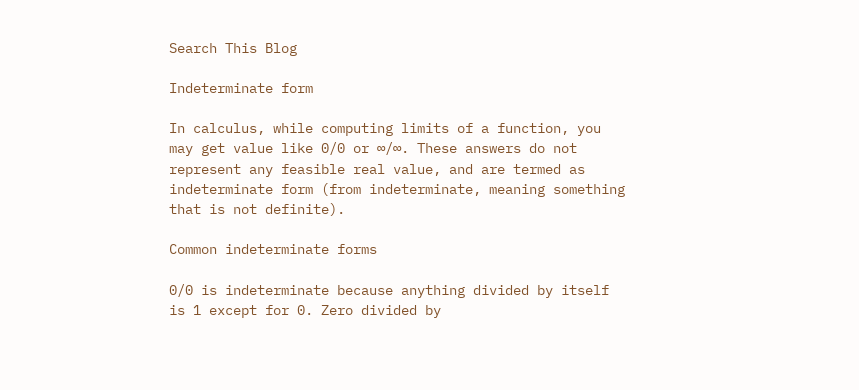Search This Blog

Indeterminate form

In calculus, while computing limits of a function, you may get value like 0/0 or ∞/∞. These answers do not represent any feasible real value, and are termed as indeterminate form (from indeterminate, meaning something that is not definite).

Common indeterminate forms

0/0 is indeterminate because anything divided by itself is 1 except for 0. Zero divided by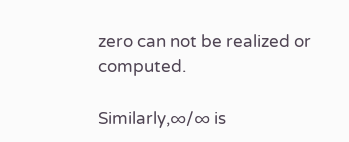zero can not be realized or computed.

Similarly,∞/∞ is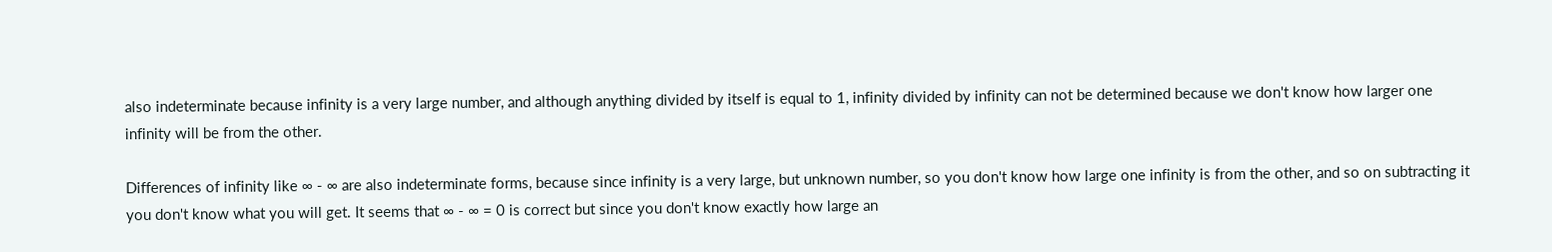also indeterminate because infinity is a very large number, and although anything divided by itself is equal to 1, infinity divided by infinity can not be determined because we don't know how larger one infinity will be from the other.

Differences of infinity like ∞ - ∞ are also indeterminate forms, because since infinity is a very large, but unknown number, so you don't know how large one infinity is from the other, and so on subtracting it you don't know what you will get. It seems that ∞ - ∞ = 0 is correct but since you don't know exactly how large an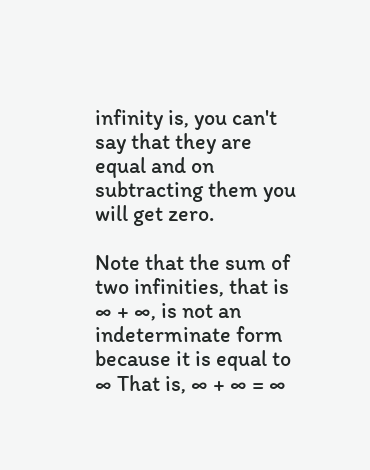infinity is, you can't say that they are equal and on subtracting them you will get zero.

Note that the sum of two infinities, that is ∞ + ∞, is not an indeterminate form because it is equal to ∞ That is, ∞ + ∞ = ∞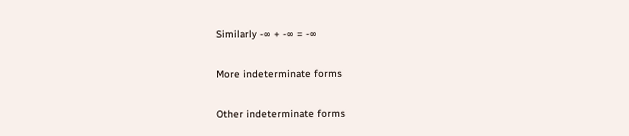Similarly -∞ + -∞ = -∞

More indeterminate forms

Other indeterminate forms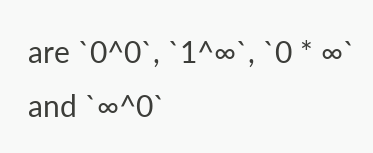are `0^0`, `1^∞`, `0 * ∞` and `∞^0`